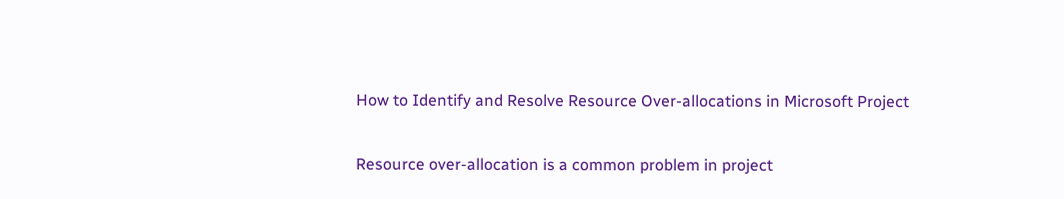How to Identify and Resolve Resource Over-allocations in Microsoft Project

Resource over-allocation is a common problem in project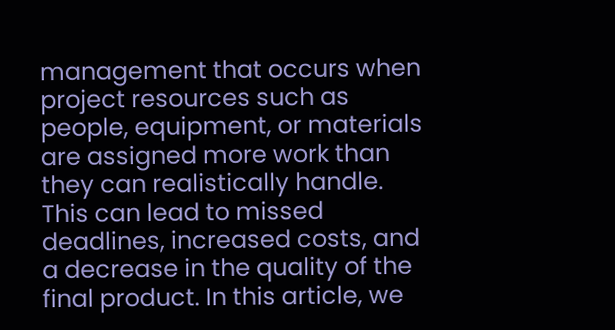management that occurs when project resources such as people, equipment, or materials are assigned more work than they can realistically handle. This can lead to missed deadlines, increased costs, and a decrease in the quality of the final product. In this article, we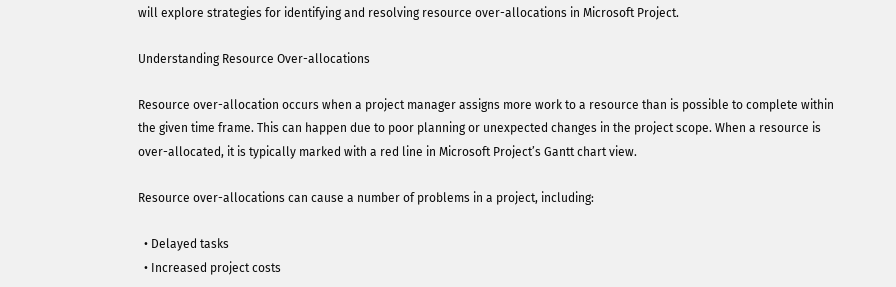will explore strategies for identifying and resolving resource over-allocations in Microsoft Project.

Understanding Resource Over-allocations

Resource over-allocation occurs when a project manager assigns more work to a resource than is possible to complete within the given time frame. This can happen due to poor planning or unexpected changes in the project scope. When a resource is over-allocated, it is typically marked with a red line in Microsoft Project’s Gantt chart view.

Resource over-allocations can cause a number of problems in a project, including:

  • Delayed tasks
  • Increased project costs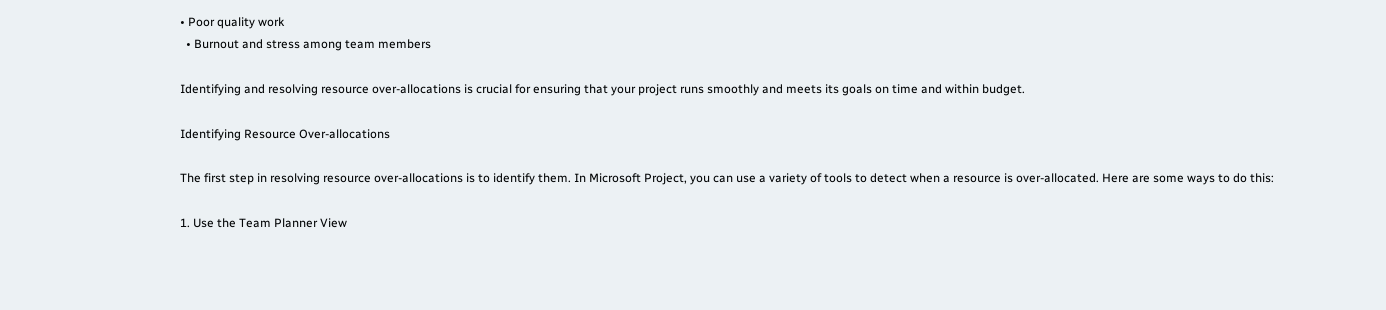• Poor quality work
  • Burnout and stress among team members

Identifying and resolving resource over-allocations is crucial for ensuring that your project runs smoothly and meets its goals on time and within budget.

Identifying Resource Over-allocations

The first step in resolving resource over-allocations is to identify them. In Microsoft Project, you can use a variety of tools to detect when a resource is over-allocated. Here are some ways to do this:

1. Use the Team Planner View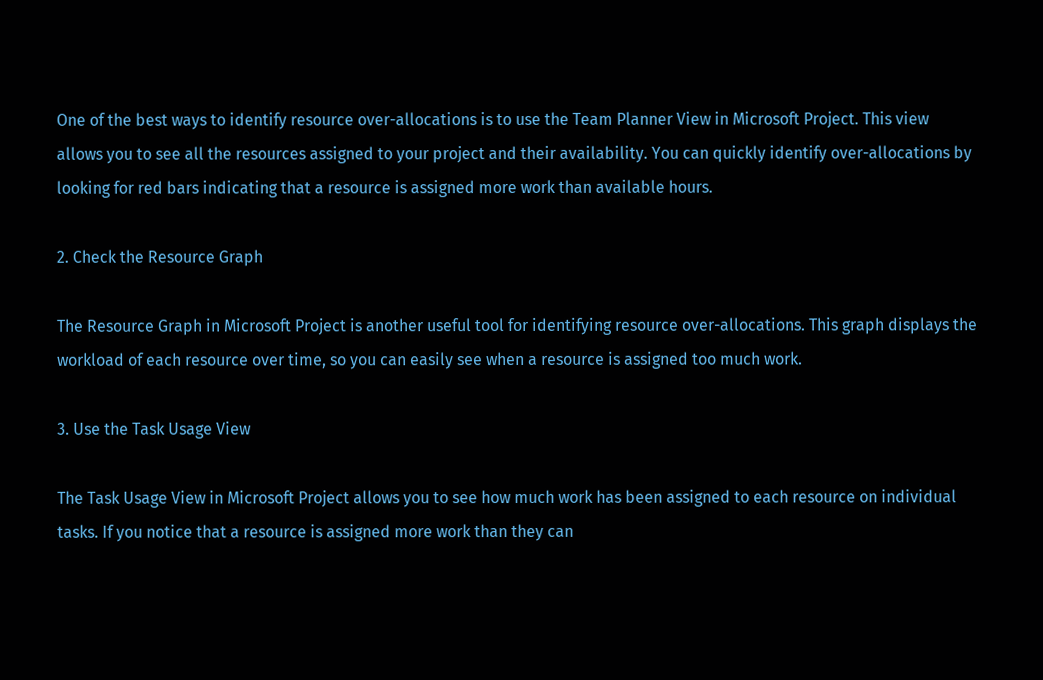One of the best ways to identify resource over-allocations is to use the Team Planner View in Microsoft Project. This view allows you to see all the resources assigned to your project and their availability. You can quickly identify over-allocations by looking for red bars indicating that a resource is assigned more work than available hours.

2. Check the Resource Graph

The Resource Graph in Microsoft Project is another useful tool for identifying resource over-allocations. This graph displays the workload of each resource over time, so you can easily see when a resource is assigned too much work.

3. Use the Task Usage View

The Task Usage View in Microsoft Project allows you to see how much work has been assigned to each resource on individual tasks. If you notice that a resource is assigned more work than they can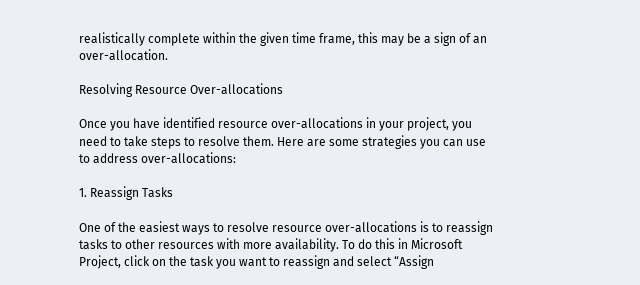realistically complete within the given time frame, this may be a sign of an over-allocation.

Resolving Resource Over-allocations

Once you have identified resource over-allocations in your project, you need to take steps to resolve them. Here are some strategies you can use to address over-allocations:

1. Reassign Tasks

One of the easiest ways to resolve resource over-allocations is to reassign tasks to other resources with more availability. To do this in Microsoft Project, click on the task you want to reassign and select “Assign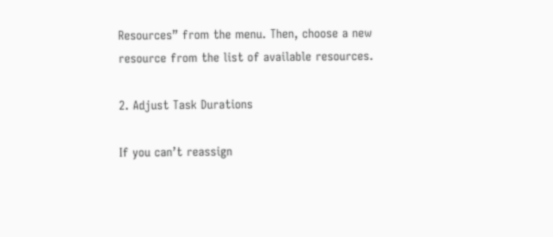Resources” from the menu. Then, choose a new resource from the list of available resources.

2. Adjust Task Durations

If you can’t reassign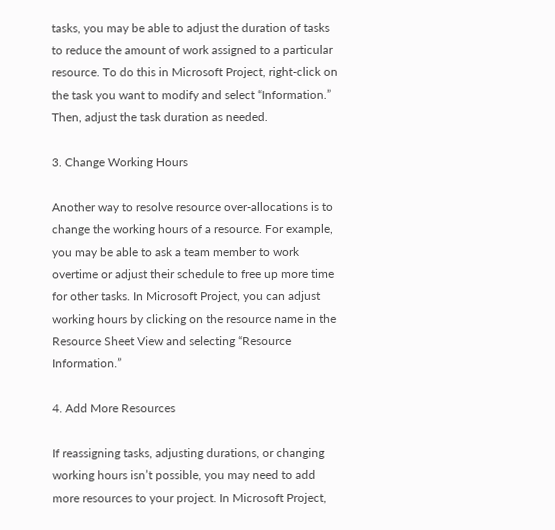tasks, you may be able to adjust the duration of tasks to reduce the amount of work assigned to a particular resource. To do this in Microsoft Project, right-click on the task you want to modify and select “Information.” Then, adjust the task duration as needed.

3. Change Working Hours

Another way to resolve resource over-allocations is to change the working hours of a resource. For example, you may be able to ask a team member to work overtime or adjust their schedule to free up more time for other tasks. In Microsoft Project, you can adjust working hours by clicking on the resource name in the Resource Sheet View and selecting “Resource Information.”

4. Add More Resources

If reassigning tasks, adjusting durations, or changing working hours isn’t possible, you may need to add more resources to your project. In Microsoft Project,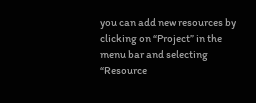you can add new resources by clicking on “Project” in the menu bar and selecting “Resource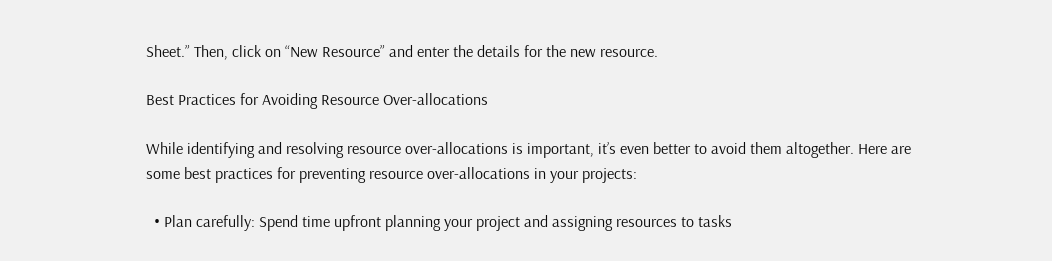Sheet.” Then, click on “New Resource” and enter the details for the new resource.

Best Practices for Avoiding Resource Over-allocations

While identifying and resolving resource over-allocations is important, it’s even better to avoid them altogether. Here are some best practices for preventing resource over-allocations in your projects:

  • Plan carefully: Spend time upfront planning your project and assigning resources to tasks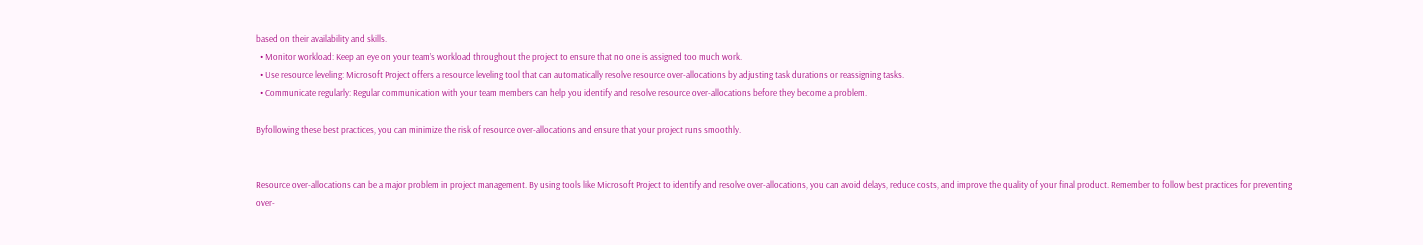based on their availability and skills.
  • Monitor workload: Keep an eye on your team’s workload throughout the project to ensure that no one is assigned too much work.
  • Use resource leveling: Microsoft Project offers a resource leveling tool that can automatically resolve resource over-allocations by adjusting task durations or reassigning tasks.
  • Communicate regularly: Regular communication with your team members can help you identify and resolve resource over-allocations before they become a problem.

Byfollowing these best practices, you can minimize the risk of resource over-allocations and ensure that your project runs smoothly.


Resource over-allocations can be a major problem in project management. By using tools like Microsoft Project to identify and resolve over-allocations, you can avoid delays, reduce costs, and improve the quality of your final product. Remember to follow best practices for preventing over-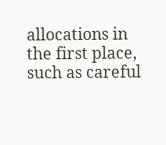allocations in the first place, such as careful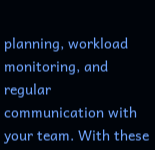planning, workload monitoring, and regular communication with your team. With these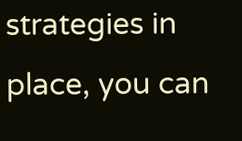strategies in place, you can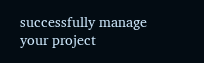successfully manage your project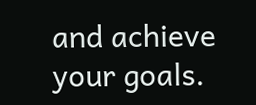and achieve your goals.